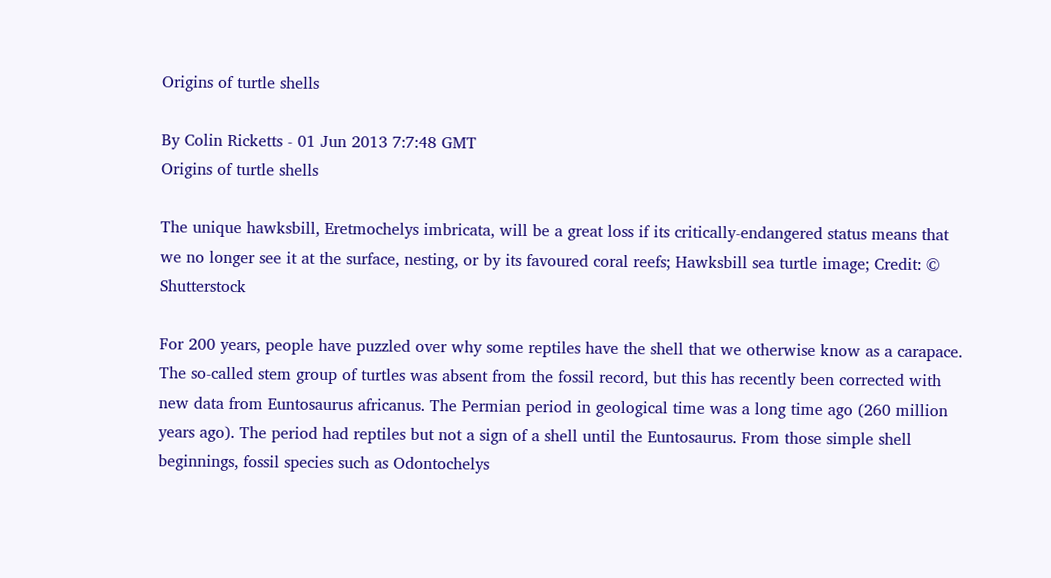Origins of turtle shells

By Colin Ricketts - 01 Jun 2013 7:7:48 GMT
Origins of turtle shells

The unique hawksbill, Eretmochelys imbricata, will be a great loss if its critically-endangered status means that we no longer see it at the surface, nesting, or by its favoured coral reefs; Hawksbill sea turtle image; Credit: © Shutterstock

For 200 years, people have puzzled over why some reptiles have the shell that we otherwise know as a carapace. The so-called stem group of turtles was absent from the fossil record, but this has recently been corrected with new data from Euntosaurus africanus. The Permian period in geological time was a long time ago (260 million years ago). The period had reptiles but not a sign of a shell until the Euntosaurus. From those simple shell beginnings, fossil species such as Odontochelys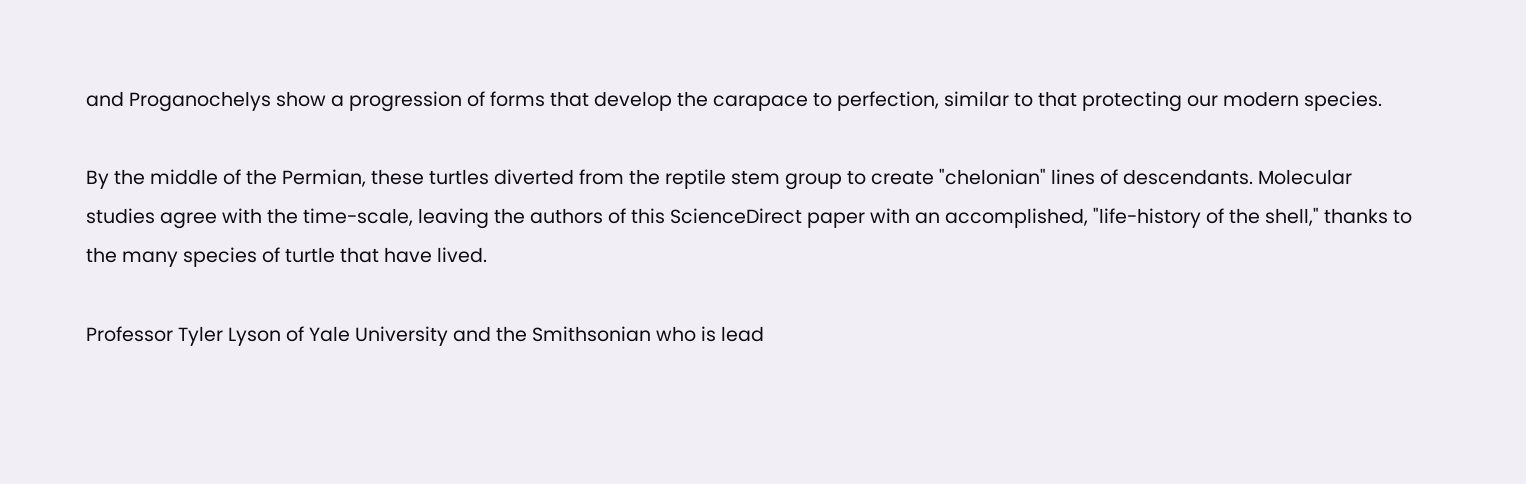and Proganochelys show a progression of forms that develop the carapace to perfection, similar to that protecting our modern species.

By the middle of the Permian, these turtles diverted from the reptile stem group to create "chelonian" lines of descendants. Molecular studies agree with the time-scale, leaving the authors of this ScienceDirect paper with an accomplished, "life-history of the shell," thanks to the many species of turtle that have lived.

Professor Tyler Lyson of Yale University and the Smithsonian who is lead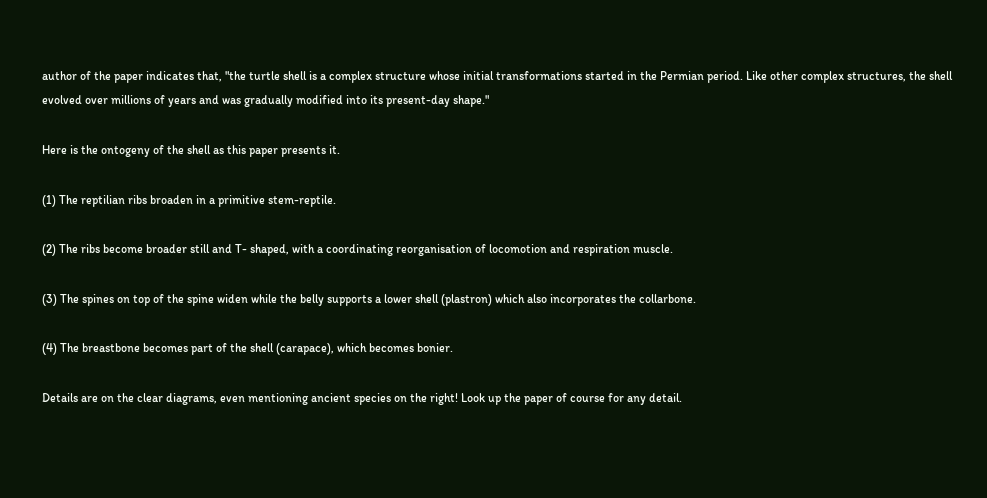author of the paper indicates that, "the turtle shell is a complex structure whose initial transformations started in the Permian period. Like other complex structures, the shell evolved over millions of years and was gradually modified into its present-day shape."

Here is the ontogeny of the shell as this paper presents it.

(1) The reptilian ribs broaden in a primitive stem-reptile.

(2) The ribs become broader still and T- shaped, with a coordinating reorganisation of locomotion and respiration muscle.

(3) The spines on top of the spine widen while the belly supports a lower shell (plastron) which also incorporates the collarbone.

(4) The breastbone becomes part of the shell (carapace), which becomes bonier.

Details are on the clear diagrams, even mentioning ancient species on the right! Look up the paper of course for any detail.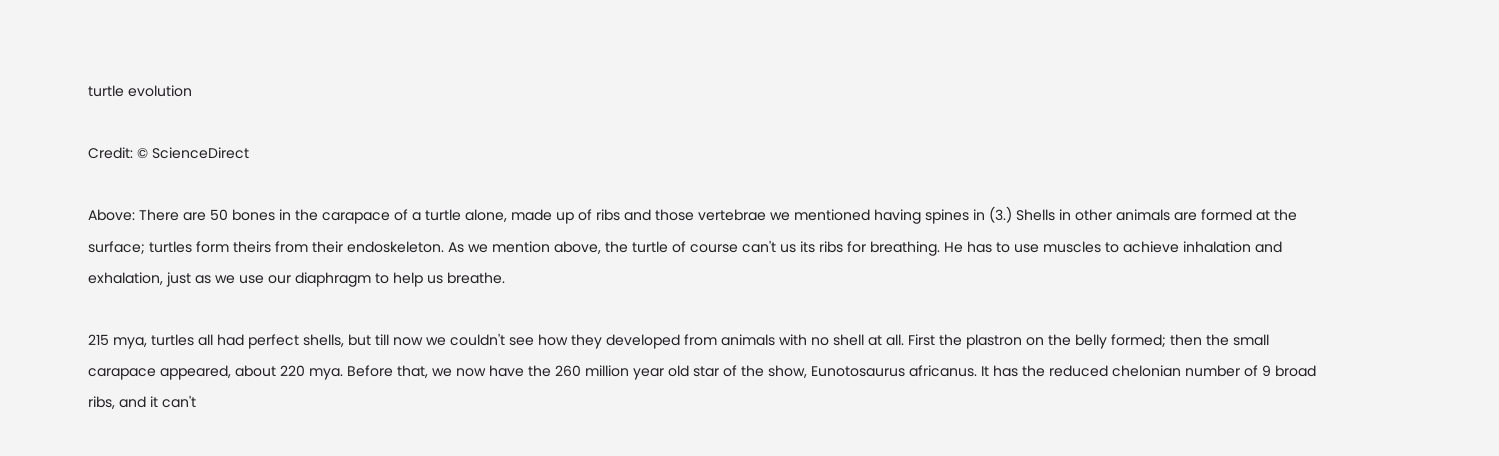turtle evolution

Credit: © ScienceDirect

Above: There are 50 bones in the carapace of a turtle alone, made up of ribs and those vertebrae we mentioned having spines in (3.) Shells in other animals are formed at the surface; turtles form theirs from their endoskeleton. As we mention above, the turtle of course can't us its ribs for breathing. He has to use muscles to achieve inhalation and exhalation, just as we use our diaphragm to help us breathe.

215 mya, turtles all had perfect shells, but till now we couldn't see how they developed from animals with no shell at all. First the plastron on the belly formed; then the small carapace appeared, about 220 mya. Before that, we now have the 260 million year old star of the show, Eunotosaurus africanus. It has the reduced chelonian number of 9 broad ribs, and it can't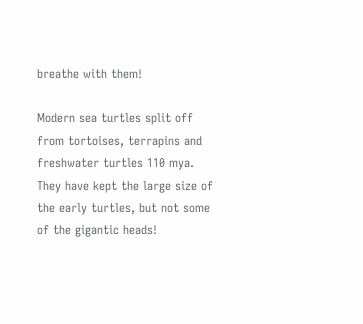breathe with them!

Modern sea turtles split off from tortoises, terrapins and freshwater turtles 110 mya. They have kept the large size of the early turtles, but not some of the gigantic heads!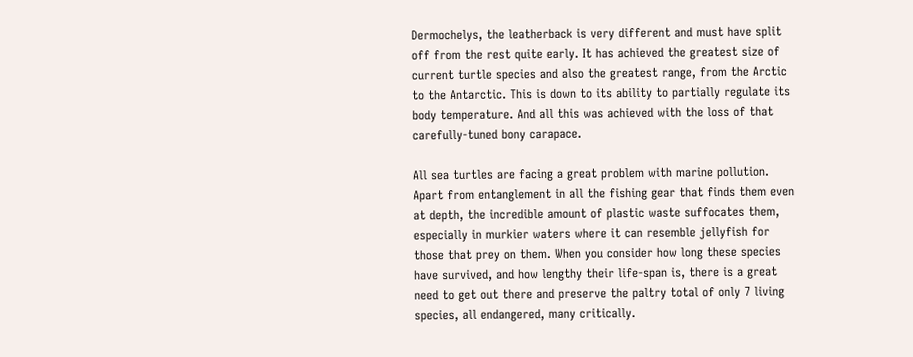Dermochelys, the leatherback is very different and must have split off from the rest quite early. It has achieved the greatest size of current turtle species and also the greatest range, from the Arctic to the Antarctic. This is down to its ability to partially regulate its body temperature. And all this was achieved with the loss of that carefully-tuned bony carapace.

All sea turtles are facing a great problem with marine pollution. Apart from entanglement in all the fishing gear that finds them even at depth, the incredible amount of plastic waste suffocates them, especially in murkier waters where it can resemble jellyfish for those that prey on them. When you consider how long these species have survived, and how lengthy their life-span is, there is a great need to get out there and preserve the paltry total of only 7 living species, all endangered, many critically.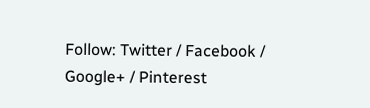Follow: Twitter / Facebook / Google+ / Pinterest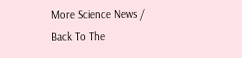More Science News / Back To The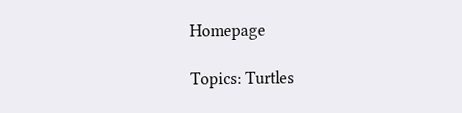Homepage

Topics: Turtles